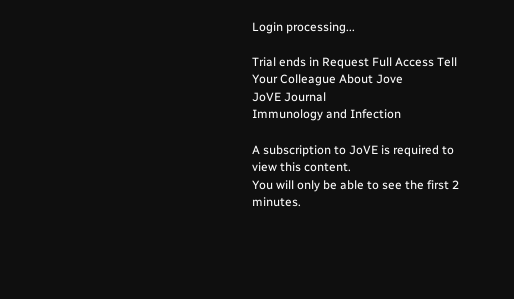Login processing...

Trial ends in Request Full Access Tell Your Colleague About Jove
JoVE Journal
Immunology and Infection

A subscription to JoVE is required to view this content.
You will only be able to see the first 2 minutes.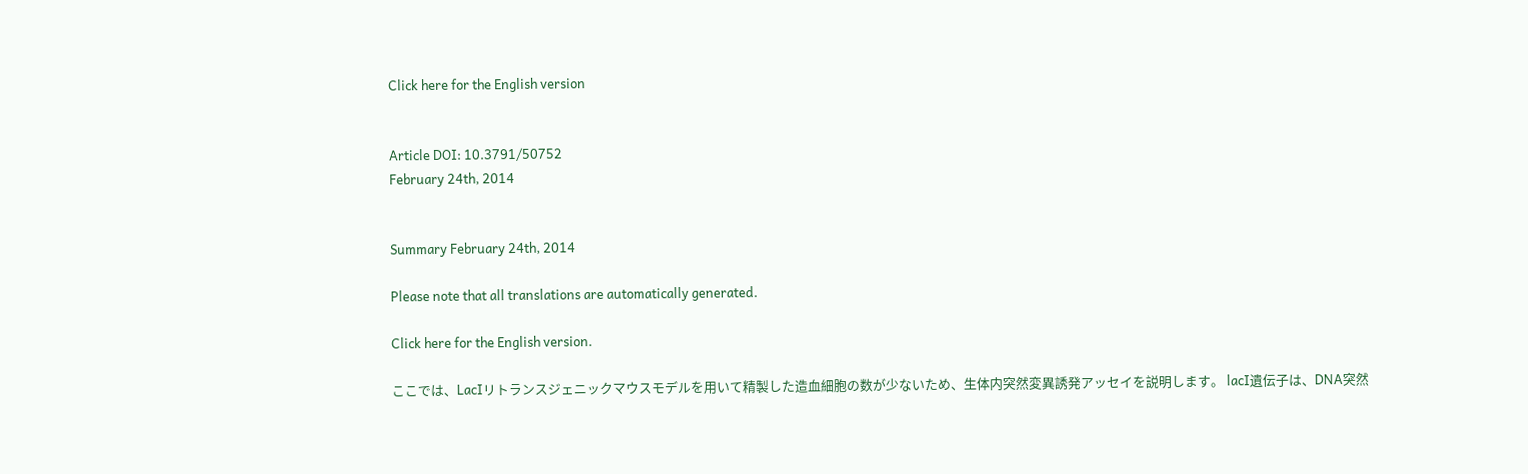Click here for the English version


Article DOI: 10.3791/50752
February 24th, 2014


Summary February 24th, 2014

Please note that all translations are automatically generated.

Click here for the English version.

ここでは、LacIリトランスジェニックマウスモデルを用いて精製した造血細胞の数が少ないため、生体内突然変異誘発アッセイを説明します。 lacI遺伝子は、DNA突然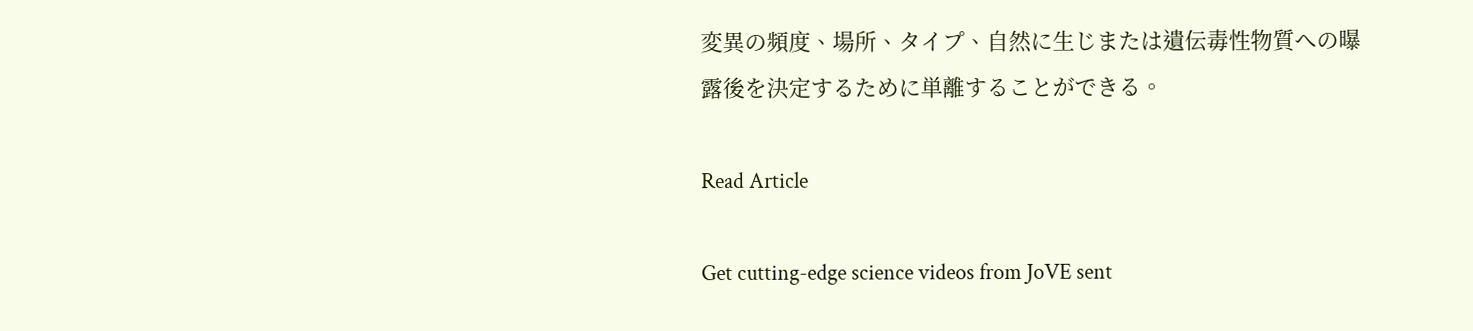変異の頻度、場所、タイプ、自然に生じまたは遺伝毒性物質への曝露後を決定するために単離することができる。

Read Article

Get cutting-edge science videos from JoVE sent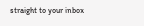straight to your inbox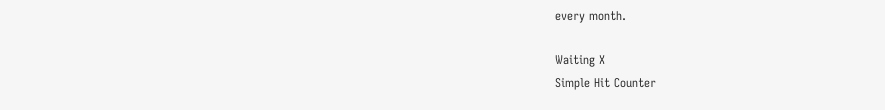every month.

Waiting X
Simple Hit Counter